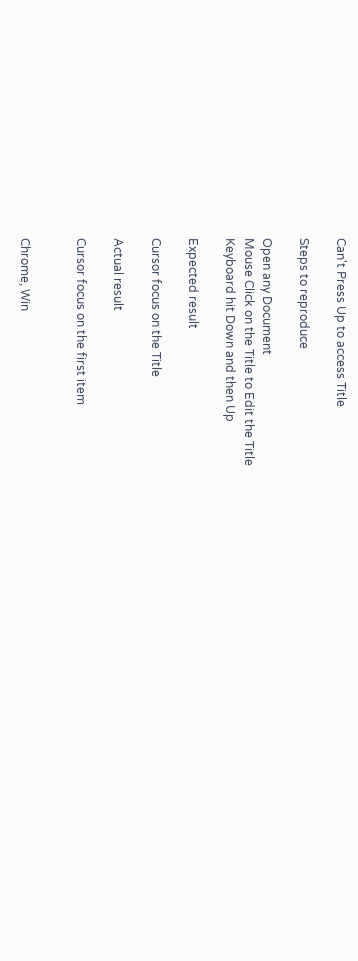Can't Press Up to access Title

Steps to reproduce

Open any Document
Mouse Click on the Title to Edit the Title
Keyboard hit Down and then Up

Expected result

Cursor focus on the Title

Actual result

Cursor focus on the first item


Chrome, Win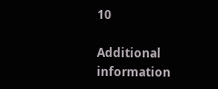10

Additional information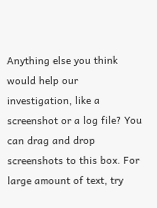Anything else you think would help our investigation, like a screenshot or a log file? You can drag and drop screenshots to this box. For large amount of text, try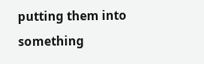putting them into something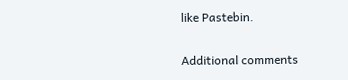like Pastebin.

Additional comments